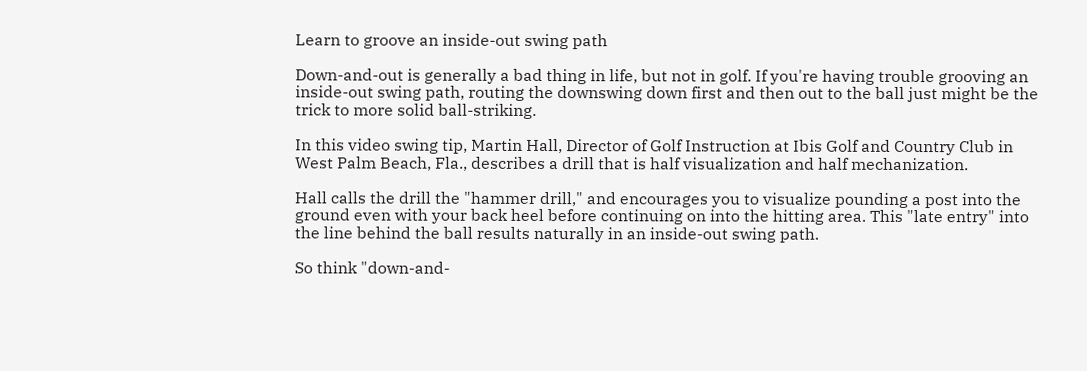Learn to groove an inside-out swing path

Down-and-out is generally a bad thing in life, but not in golf. If you're having trouble grooving an inside-out swing path, routing the downswing down first and then out to the ball just might be the trick to more solid ball-striking.

In this video swing tip, Martin Hall, Director of Golf Instruction at Ibis Golf and Country Club in West Palm Beach, Fla., describes a drill that is half visualization and half mechanization.

Hall calls the drill the "hammer drill," and encourages you to visualize pounding a post into the ground even with your back heel before continuing on into the hitting area. This "late entry" into the line behind the ball results naturally in an inside-out swing path.

So think "down-and-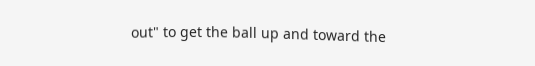out" to get the ball up and toward the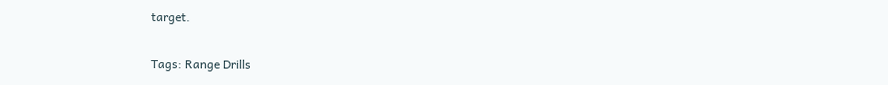target.

Tags: Range Drills